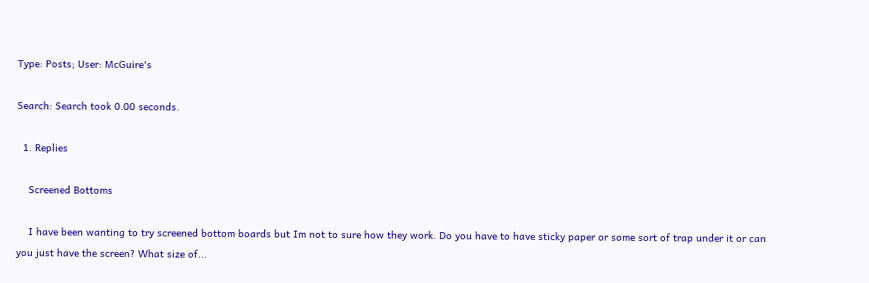Type: Posts; User: McGuire's

Search: Search took 0.00 seconds.

  1. Replies

    Screened Bottoms

    I have been wanting to try screened bottom boards but Im not to sure how they work. Do you have to have sticky paper or some sort of trap under it or can you just have the screen? What size of...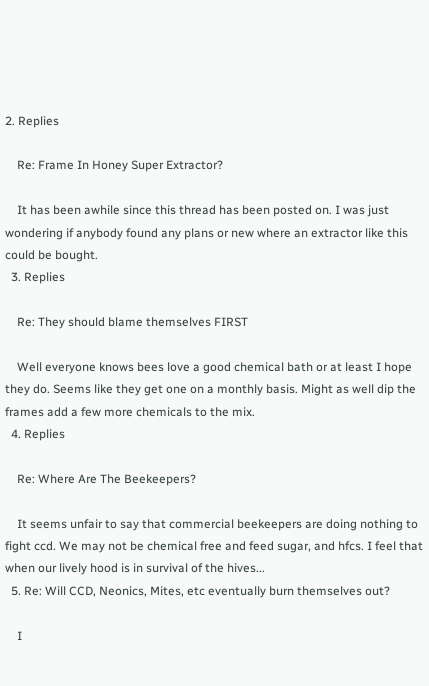2. Replies

    Re: Frame In Honey Super Extractor?

    It has been awhile since this thread has been posted on. I was just wondering if anybody found any plans or new where an extractor like this could be bought.
  3. Replies

    Re: They should blame themselves FIRST

    Well everyone knows bees love a good chemical bath or at least I hope they do. Seems like they get one on a monthly basis. Might as well dip the frames add a few more chemicals to the mix.
  4. Replies

    Re: Where Are The Beekeepers?

    It seems unfair to say that commercial beekeepers are doing nothing to fight ccd. We may not be chemical free and feed sugar, and hfcs. I feel that when our lively hood is in survival of the hives...
  5. Re: Will CCD, Neonics, Mites, etc eventually burn themselves out?

    I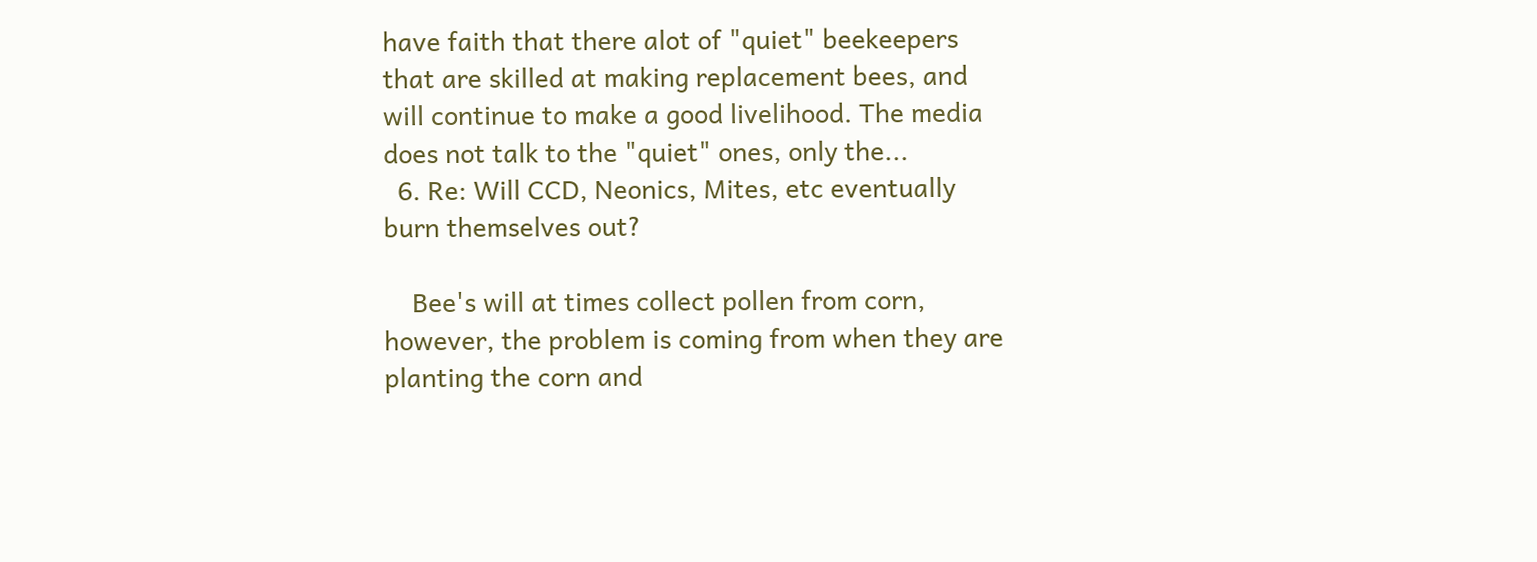have faith that there alot of "quiet" beekeepers that are skilled at making replacement bees, and will continue to make a good livelihood. The media does not talk to the "quiet" ones, only the...
  6. Re: Will CCD, Neonics, Mites, etc eventually burn themselves out?

    Bee's will at times collect pollen from corn, however, the problem is coming from when they are planting the corn and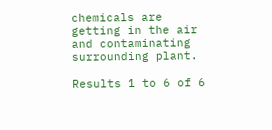chemicals are getting in the air and contaminating surrounding plant.

Results 1 to 6 of 6